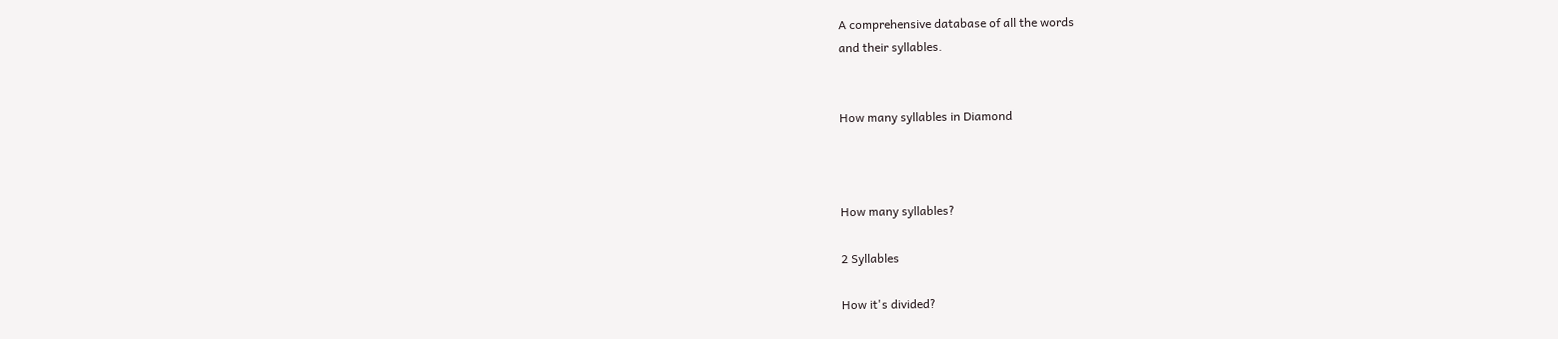A comprehensive database of all the words
and their syllables.


How many syllables in Diamond



How many syllables?

2 Syllables

How it's divided?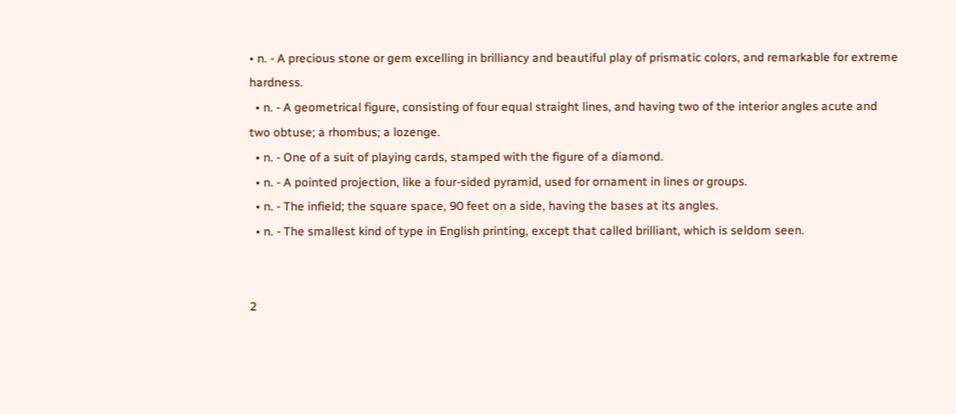• n. - A precious stone or gem excelling in brilliancy and beautiful play of prismatic colors, and remarkable for extreme hardness.
  • n. - A geometrical figure, consisting of four equal straight lines, and having two of the interior angles acute and two obtuse; a rhombus; a lozenge.
  • n. - One of a suit of playing cards, stamped with the figure of a diamond.
  • n. - A pointed projection, like a four-sided pyramid, used for ornament in lines or groups.
  • n. - The infield; the square space, 90 feet on a side, having the bases at its angles.
  • n. - The smallest kind of type in English printing, except that called brilliant, which is seldom seen.


2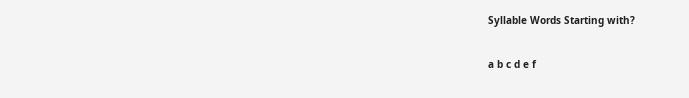Syllable Words Starting with?

a b c d e f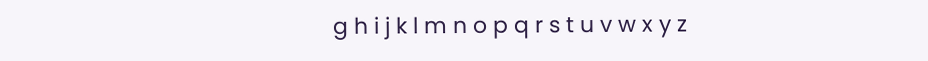g h i j k l m n o p q r s t u v w x y z